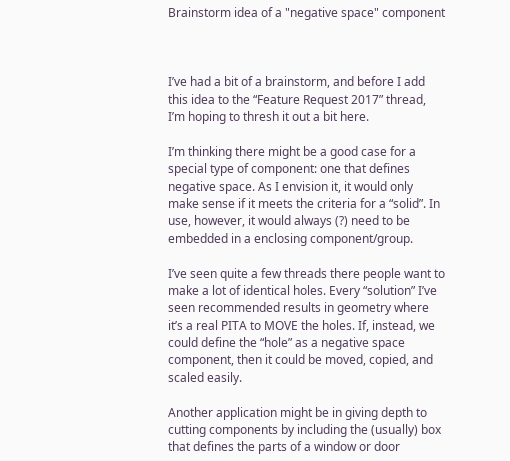Brainstorm idea of a "negative space" component



I’ve had a bit of a brainstorm, and before I add this idea to the “Feature Request 2017” thread, I’m hoping to thresh it out a bit here.

I’m thinking there might be a good case for a special type of component: one that defines negative space. As I envision it, it would only make sense if it meets the criteria for a “solid”. In use, however, it would always (?) need to be embedded in a enclosing component/group.

I’ve seen quite a few threads there people want to make a lot of identical holes. Every “solution” I’ve seen recommended results in geometry where it’s a real PITA to MOVE the holes. If, instead, we could define the “hole” as a negative space component, then it could be moved, copied, and scaled easily.

Another application might be in giving depth to cutting components by including the (usually) box that defines the parts of a window or door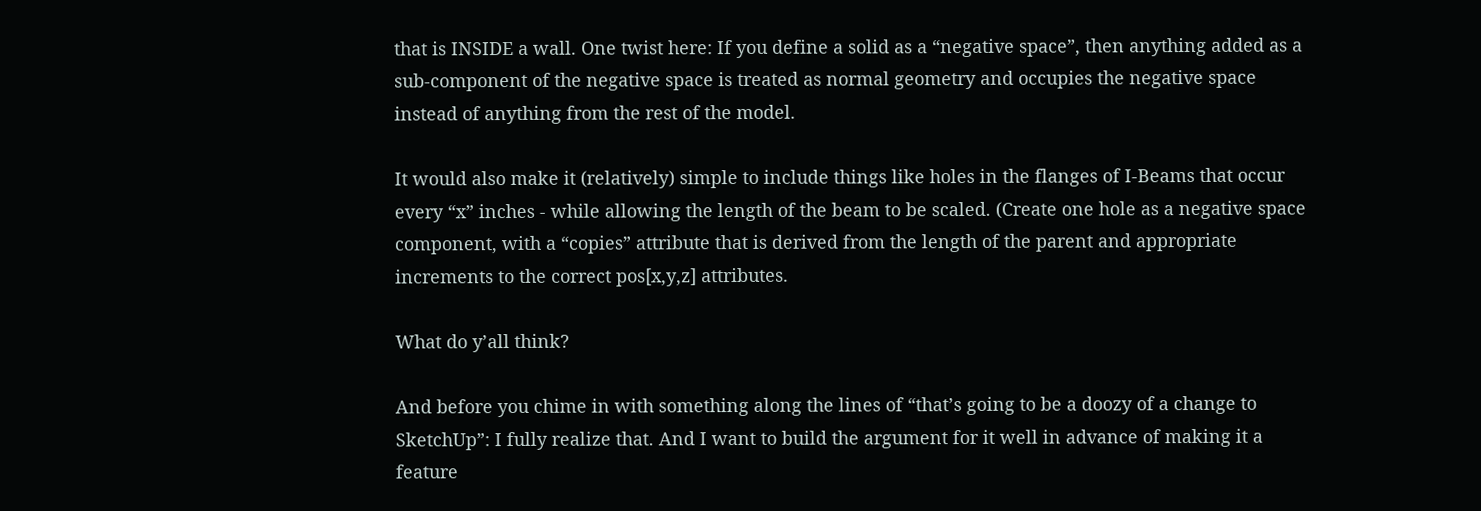that is INSIDE a wall. One twist here: If you define a solid as a “negative space”, then anything added as a sub-component of the negative space is treated as normal geometry and occupies the negative space instead of anything from the rest of the model.

It would also make it (relatively) simple to include things like holes in the flanges of I-Beams that occur every “x” inches - while allowing the length of the beam to be scaled. (Create one hole as a negative space component, with a “copies” attribute that is derived from the length of the parent and appropriate increments to the correct pos[x,y,z] attributes.

What do y’all think?

And before you chime in with something along the lines of “that’s going to be a doozy of a change to SketchUp”: I fully realize that. And I want to build the argument for it well in advance of making it a feature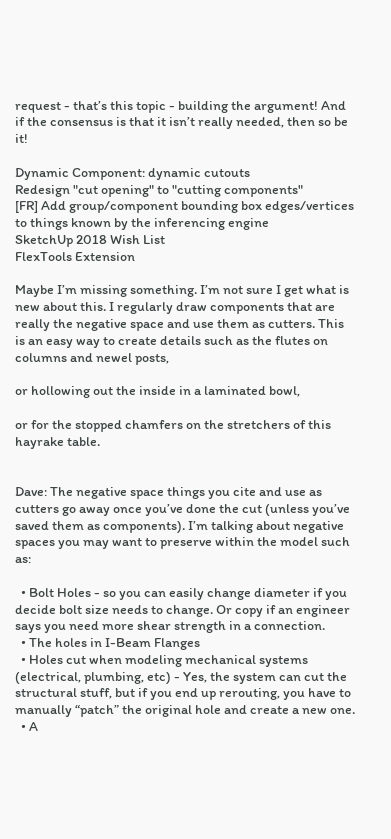request - that’s this topic - building the argument! And if the consensus is that it isn’t really needed, then so be it!

Dynamic Component: dynamic cutouts
Redesign "cut opening" to "cutting components"
[FR] Add group/component bounding box edges/vertices to things known by the inferencing engine
SketchUp 2018 Wish List
FlexTools Extension

Maybe I’m missing something. I’m not sure I get what is new about this. I regularly draw components that are really the negative space and use them as cutters. This is an easy way to create details such as the flutes on columns and newel posts,

or hollowing out the inside in a laminated bowl,

or for the stopped chamfers on the stretchers of this hayrake table.


Dave: The negative space things you cite and use as cutters go away once you’ve done the cut (unless you’ve saved them as components). I’m talking about negative spaces you may want to preserve within the model such as:

  • Bolt Holes - so you can easily change diameter if you decide bolt size needs to change. Or copy if an engineer says you need more shear strength in a connection.
  • The holes in I-Beam Flanges
  • Holes cut when modeling mechanical systems (electrical, plumbing, etc) - Yes, the system can cut the structural stuff, but if you end up rerouting, you have to manually “patch” the original hole and create a new one.
  • A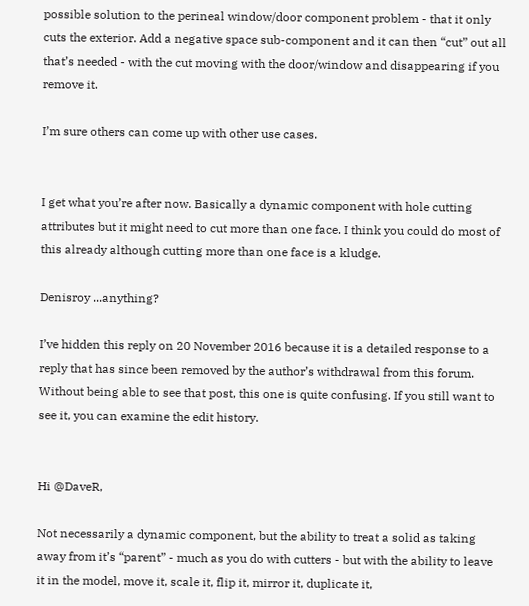possible solution to the perineal window/door component problem - that it only cuts the exterior. Add a negative space sub-component and it can then “cut” out all that’s needed - with the cut moving with the door/window and disappearing if you remove it.

I’m sure others can come up with other use cases.


I get what you’re after now. Basically a dynamic component with hole cutting attributes but it might need to cut more than one face. I think you could do most of this already although cutting more than one face is a kludge.

Denisroy ...anything?

I’ve hidden this reply on 20 November 2016 because it is a detailed response to a reply that has since been removed by the author’s withdrawal from this forum. Without being able to see that post, this one is quite confusing. If you still want to see it, you can examine the edit history.


Hi @DaveR,

Not necessarily a dynamic component, but the ability to treat a solid as taking away from it’s “parent” - much as you do with cutters - but with the ability to leave it in the model, move it, scale it, flip it, mirror it, duplicate it,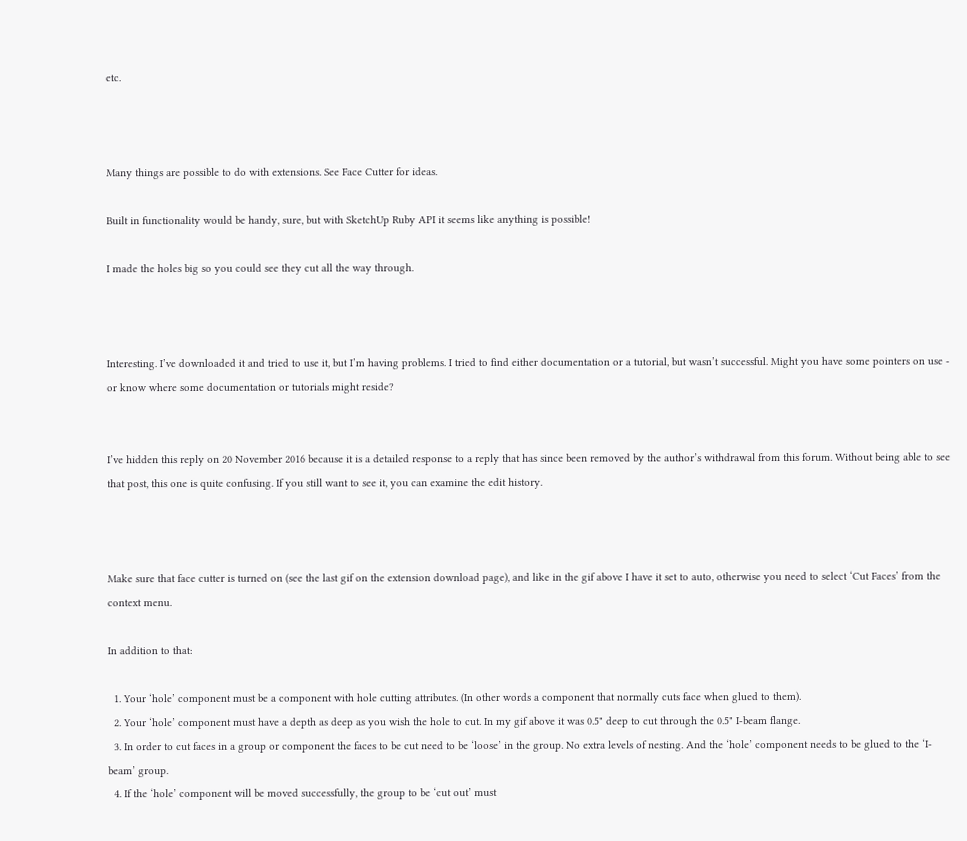etc.



Many things are possible to do with extensions. See Face Cutter for ideas.

Built in functionality would be handy, sure, but with SketchUp Ruby API it seems like anything is possible!

I made the holes big so you could see they cut all the way through.



Interesting. I’ve downloaded it and tried to use it, but I’m having problems. I tried to find either documentation or a tutorial, but wasn’t successful. Might you have some pointers on use - or know where some documentation or tutorials might reside?


I’ve hidden this reply on 20 November 2016 because it is a detailed response to a reply that has since been removed by the author’s withdrawal from this forum. Without being able to see that post, this one is quite confusing. If you still want to see it, you can examine the edit history.



Make sure that face cutter is turned on (see the last gif on the extension download page), and like in the gif above I have it set to auto, otherwise you need to select ‘Cut Faces’ from the context menu.

In addition to that:

  1. Your ‘hole’ component must be a component with hole cutting attributes. (In other words a component that normally cuts face when glued to them).
  2. Your ‘hole’ component must have a depth as deep as you wish the hole to cut. In my gif above it was 0.5" deep to cut through the 0.5" I-beam flange.
  3. In order to cut faces in a group or component the faces to be cut need to be ‘loose’ in the group. No extra levels of nesting. And the ‘hole’ component needs to be glued to the ‘I-beam’ group.
  4. If the ‘hole’ component will be moved successfully, the group to be ‘cut out’ must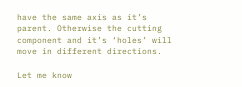have the same axis as it’s parent. Otherwise the cutting component and it’s ‘holes’ will move in different directions.

Let me know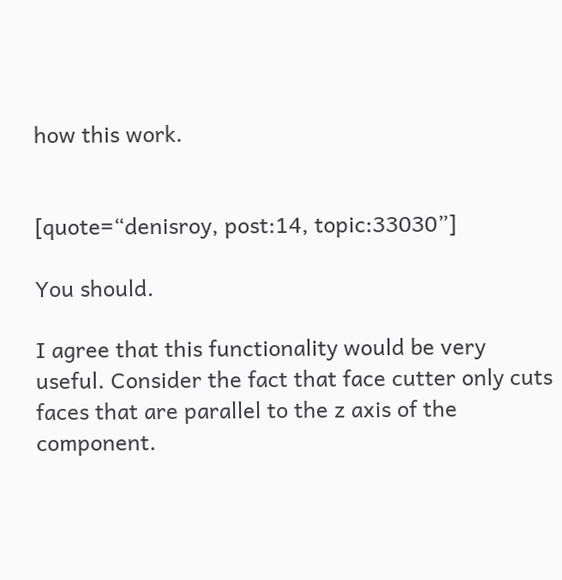how this work.


[quote=“denisroy, post:14, topic:33030”]

You should.

I agree that this functionality would be very useful. Consider the fact that face cutter only cuts faces that are parallel to the z axis of the component.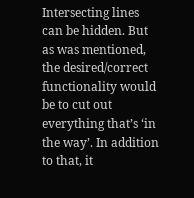Intersecting lines can be hidden. But as was mentioned, the desired/correct functionality would be to cut out everything that’s ‘in the way’. In addition to that, it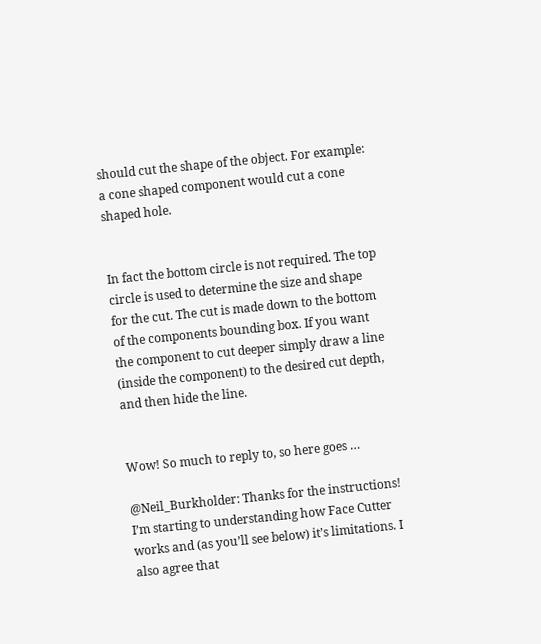should cut the shape of the object. For example: a cone shaped component would cut a cone shaped hole.


In fact the bottom circle is not required. The top circle is used to determine the size and shape for the cut. The cut is made down to the bottom of the components bounding box. If you want the component to cut deeper simply draw a line (inside the component) to the desired cut depth, and then hide the line.


Wow! So much to reply to, so here goes …

@Neil_Burkholder: Thanks for the instructions! I’m starting to understanding how Face Cutter works and (as you’ll see below) it’s limitations. I also agree that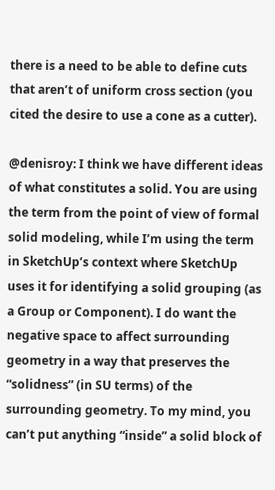there is a need to be able to define cuts that aren’t of uniform cross section (you cited the desire to use a cone as a cutter).

@denisroy: I think we have different ideas of what constitutes a solid. You are using the term from the point of view of formal solid modeling, while I’m using the term in SketchUp’s context where SketchUp uses it for identifying a solid grouping (as a Group or Component). I do want the negative space to affect surrounding geometry in a way that preserves the “solidness” (in SU terms) of the surrounding geometry. To my mind, you can’t put anything “inside” a solid block of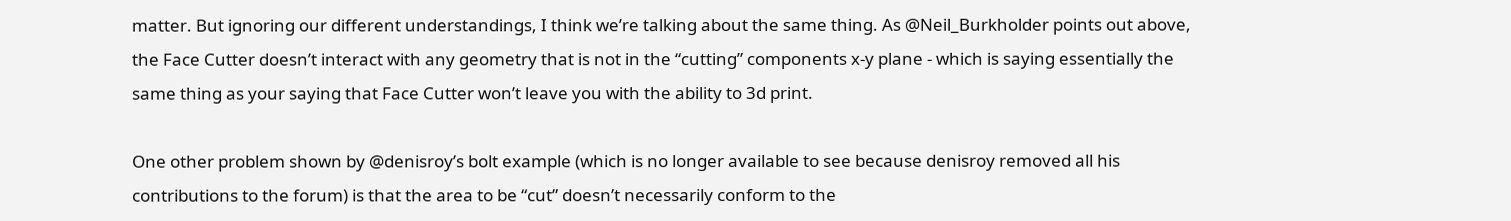matter. But ignoring our different understandings, I think we’re talking about the same thing. As @Neil_Burkholder points out above, the Face Cutter doesn’t interact with any geometry that is not in the “cutting” components x-y plane - which is saying essentially the same thing as your saying that Face Cutter won’t leave you with the ability to 3d print.

One other problem shown by @denisroy’s bolt example (which is no longer available to see because denisroy removed all his contributions to the forum) is that the area to be “cut” doesn’t necessarily conform to the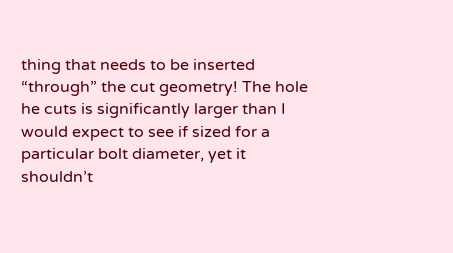thing that needs to be inserted “through” the cut geometry! The hole he cuts is significantly larger than I would expect to see if sized for a particular bolt diameter, yet it shouldn’t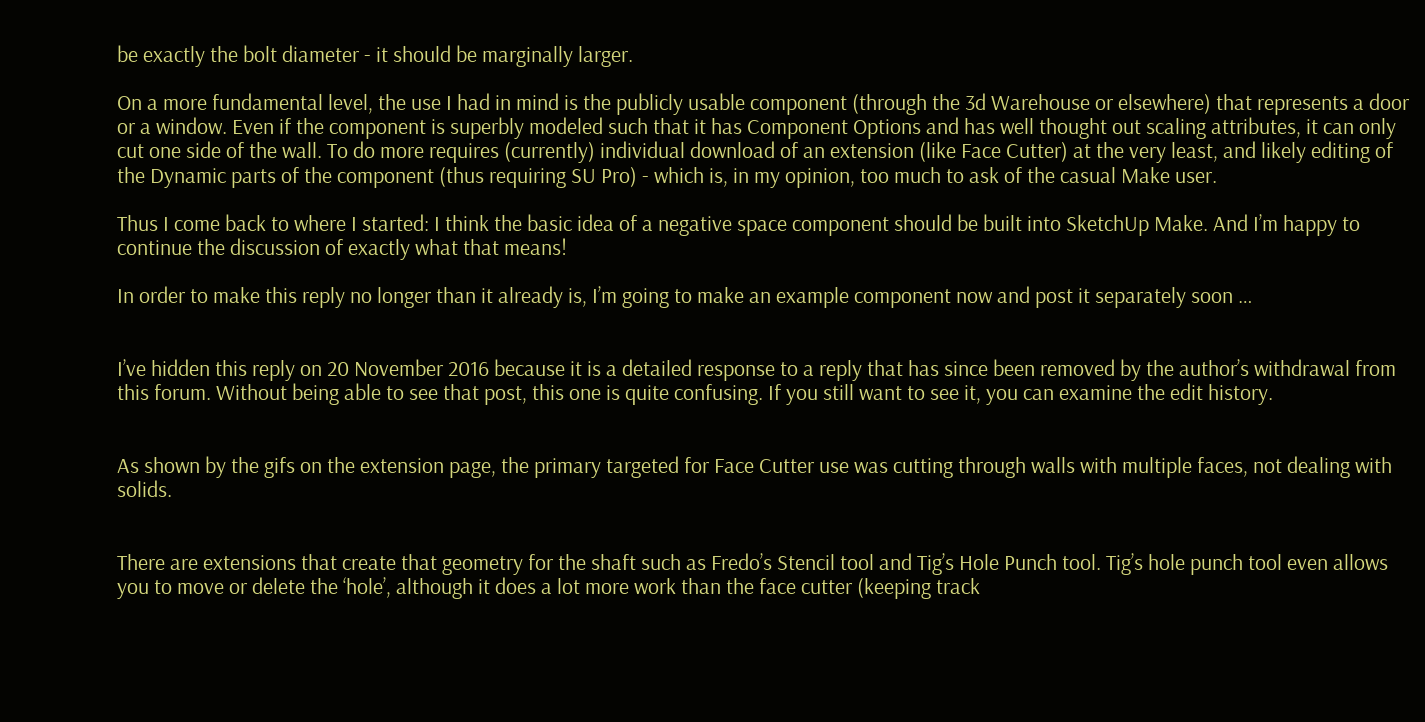be exactly the bolt diameter - it should be marginally larger.

On a more fundamental level, the use I had in mind is the publicly usable component (through the 3d Warehouse or elsewhere) that represents a door or a window. Even if the component is superbly modeled such that it has Component Options and has well thought out scaling attributes, it can only cut one side of the wall. To do more requires (currently) individual download of an extension (like Face Cutter) at the very least, and likely editing of the Dynamic parts of the component (thus requiring SU Pro) - which is, in my opinion, too much to ask of the casual Make user.

Thus I come back to where I started: I think the basic idea of a negative space component should be built into SketchUp Make. And I’m happy to continue the discussion of exactly what that means!

In order to make this reply no longer than it already is, I’m going to make an example component now and post it separately soon …


I’ve hidden this reply on 20 November 2016 because it is a detailed response to a reply that has since been removed by the author’s withdrawal from this forum. Without being able to see that post, this one is quite confusing. If you still want to see it, you can examine the edit history.


As shown by the gifs on the extension page, the primary targeted for Face Cutter use was cutting through walls with multiple faces, not dealing with solids.


There are extensions that create that geometry for the shaft such as Fredo’s Stencil tool and Tig’s Hole Punch tool. Tig’s hole punch tool even allows you to move or delete the ‘hole’, although it does a lot more work than the face cutter (keeping track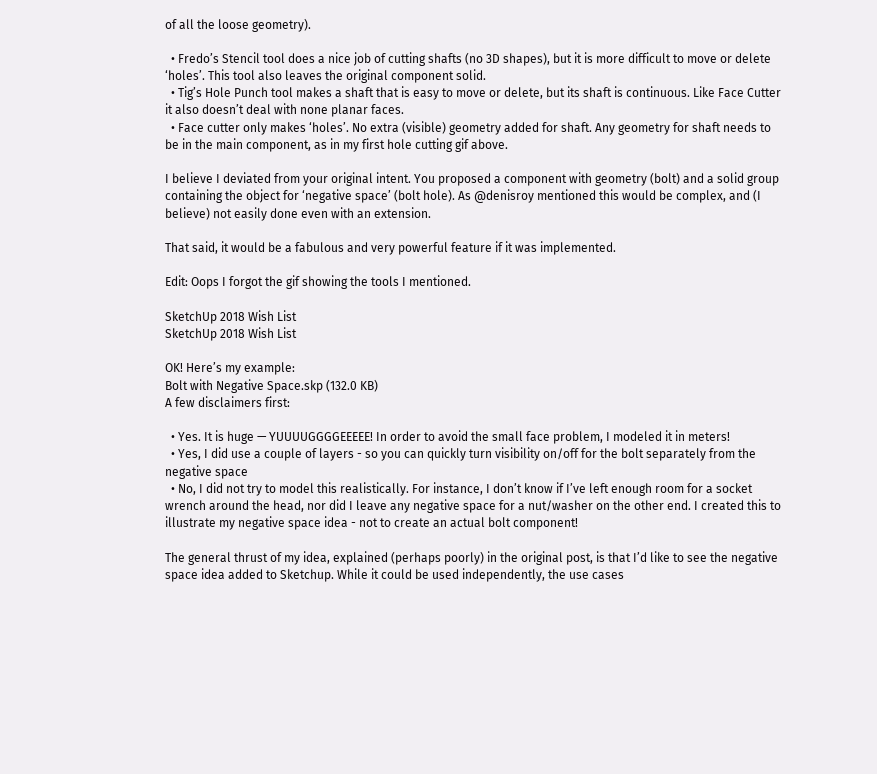of all the loose geometry).

  • Fredo’s Stencil tool does a nice job of cutting shafts (no 3D shapes), but it is more difficult to move or delete ‘holes’. This tool also leaves the original component solid.
  • Tig’s Hole Punch tool makes a shaft that is easy to move or delete, but its shaft is continuous. Like Face Cutter it also doesn’t deal with none planar faces.
  • Face cutter only makes ‘holes’. No extra (visible) geometry added for shaft. Any geometry for shaft needs to be in the main component, as in my first hole cutting gif above.

I believe I deviated from your original intent. You proposed a component with geometry (bolt) and a solid group containing the object for ‘negative space’ (bolt hole). As @denisroy mentioned this would be complex, and (I believe) not easily done even with an extension.

That said, it would be a fabulous and very powerful feature if it was implemented.

Edit: Oops I forgot the gif showing the tools I mentioned.

SketchUp 2018 Wish List
SketchUp 2018 Wish List

OK! Here’s my example:
Bolt with Negative Space.skp (132.0 KB)
A few disclaimers first:

  • Yes. It is huge — YUUUUGGGGEEEEE! In order to avoid the small face problem, I modeled it in meters!
  • Yes, I did use a couple of layers - so you can quickly turn visibility on/off for the bolt separately from the negative space
  • No, I did not try to model this realistically. For instance, I don’t know if I’ve left enough room for a socket wrench around the head, nor did I leave any negative space for a nut/washer on the other end. I created this to illustrate my negative space idea - not to create an actual bolt component!

The general thrust of my idea, explained (perhaps poorly) in the original post, is that I’d like to see the negative space idea added to Sketchup. While it could be used independently, the use cases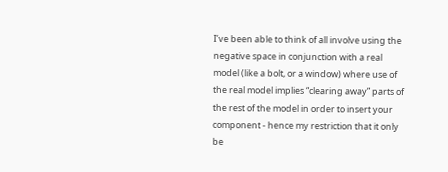I’ve been able to think of all involve using the negative space in conjunction with a real model (like a bolt, or a window) where use of the real model implies “clearing away” parts of the rest of the model in order to insert your component - hence my restriction that it only be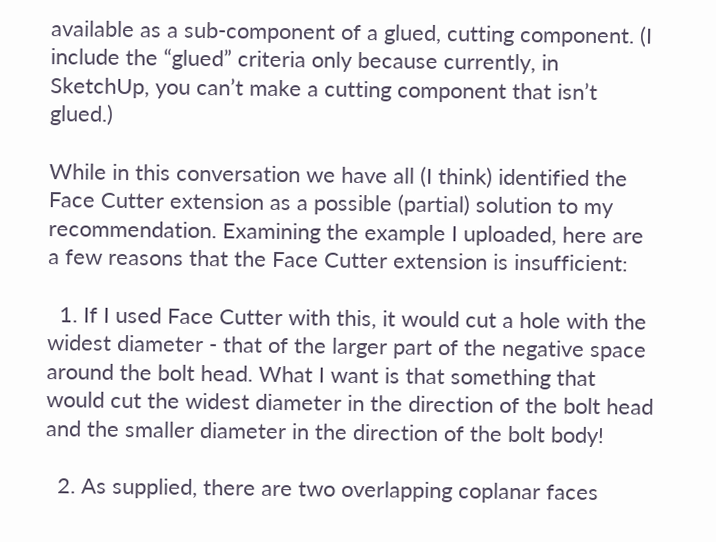available as a sub-component of a glued, cutting component. (I include the “glued” criteria only because currently, in SketchUp, you can’t make a cutting component that isn’t glued.)

While in this conversation we have all (I think) identified the Face Cutter extension as a possible (partial) solution to my recommendation. Examining the example I uploaded, here are a few reasons that the Face Cutter extension is insufficient:

  1. If I used Face Cutter with this, it would cut a hole with the widest diameter - that of the larger part of the negative space around the bolt head. What I want is that something that would cut the widest diameter in the direction of the bolt head and the smaller diameter in the direction of the bolt body!

  2. As supplied, there are two overlapping coplanar faces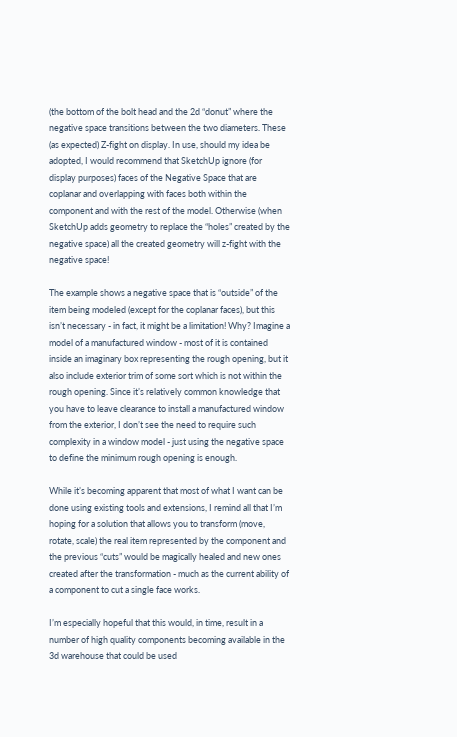(the bottom of the bolt head and the 2d “donut” where the negative space transitions between the two diameters. These (as expected) Z-fight on display. In use, should my idea be adopted, I would recommend that SketchUp ignore (for display purposes) faces of the Negative Space that are coplanar and overlapping with faces both within the component and with the rest of the model. Otherwise (when SketchUp adds geometry to replace the “holes” created by the negative space) all the created geometry will z-fight with the negative space!

The example shows a negative space that is “outside” of the item being modeled (except for the coplanar faces), but this isn’t necessary - in fact, it might be a limitation! Why? Imagine a model of a manufactured window - most of it is contained inside an imaginary box representing the rough opening, but it also include exterior trim of some sort which is not within the rough opening. Since it’s relatively common knowledge that you have to leave clearance to install a manufactured window from the exterior, I don’t see the need to require such complexity in a window model - just using the negative space to define the minimum rough opening is enough.

While it’s becoming apparent that most of what I want can be done using existing tools and extensions, I remind all that I’m hoping for a solution that allows you to transform (move, rotate, scale) the real item represented by the component and the previous “cuts” would be magically healed and new ones created after the transformation - much as the current ability of a component to cut a single face works.

I’m especially hopeful that this would, in time, result in a number of high quality components becoming available in the 3d warehouse that could be used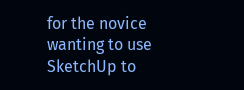for the novice wanting to use SketchUp to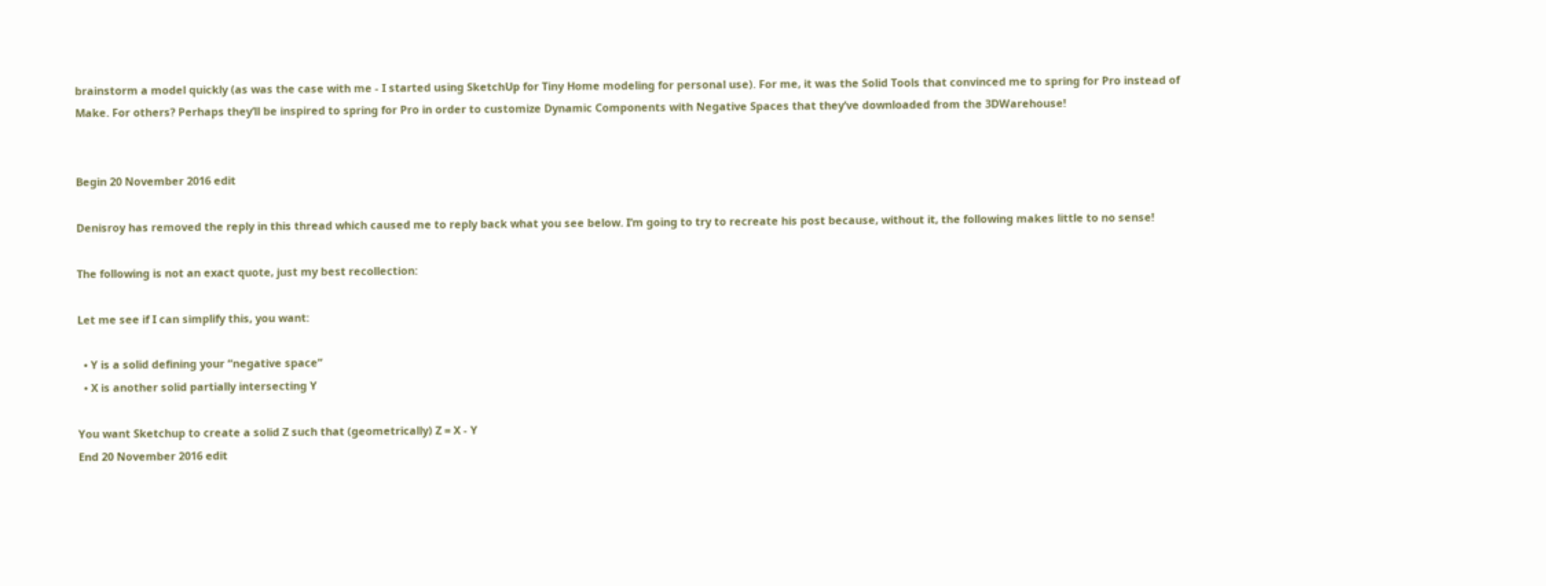brainstorm a model quickly (as was the case with me - I started using SketchUp for Tiny Home modeling for personal use). For me, it was the Solid Tools that convinced me to spring for Pro instead of Make. For others? Perhaps they’ll be inspired to spring for Pro in order to customize Dynamic Components with Negative Spaces that they’ve downloaded from the 3DWarehouse!


Begin 20 November 2016 edit

Denisroy has removed the reply in this thread which caused me to reply back what you see below. I’m going to try to recreate his post because, without it, the following makes little to no sense!

The following is not an exact quote, just my best recollection:

Let me see if I can simplify this, you want:

  • Y is a solid defining your “negative space”
  • X is another solid partially intersecting Y

You want Sketchup to create a solid Z such that (geometrically) Z = X - Y
End 20 November 2016 edit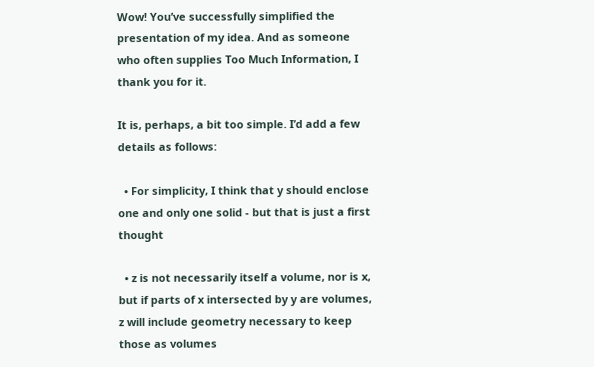Wow! You’ve successfully simplified the presentation of my idea. And as someone who often supplies Too Much Information, I thank you for it.

It is, perhaps, a bit too simple. I’d add a few details as follows:

  • For simplicity, I think that y should enclose one and only one solid - but that is just a first thought

  • z is not necessarily itself a volume, nor is x, but if parts of x intersected by y are volumes, z will include geometry necessary to keep those as volumes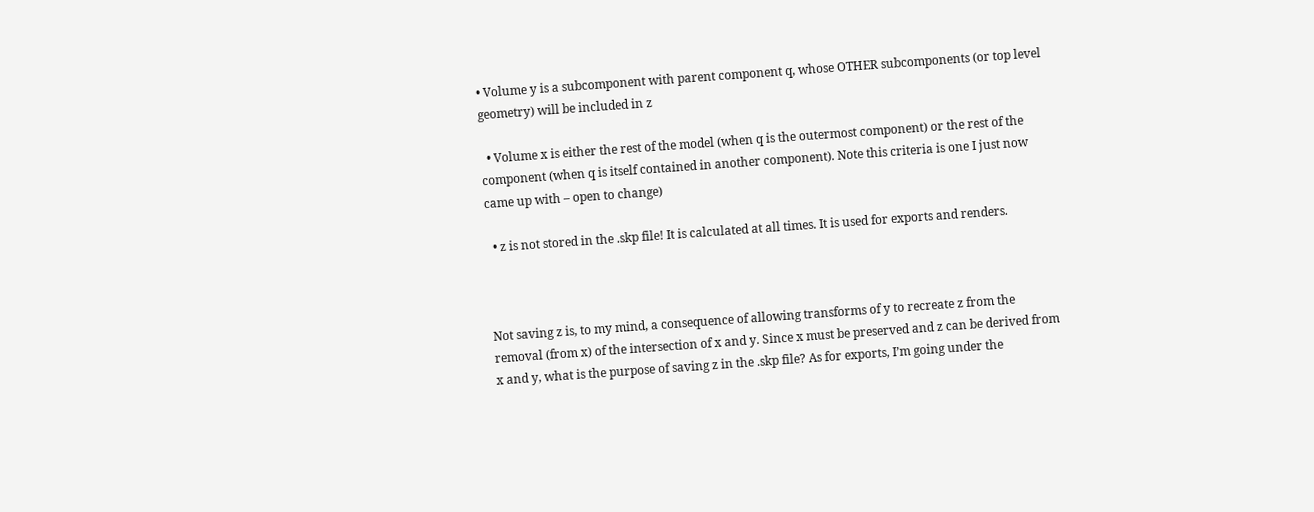• Volume y is a subcomponent with parent component q, whose OTHER subcomponents (or top level geometry) will be included in z

  • Volume x is either the rest of the model (when q is the outermost component) or the rest of the component (when q is itself contained in another component). Note this criteria is one I just now came up with – open to change)

  • z is not stored in the .skp file! It is calculated at all times. It is used for exports and renders.



Not saving z is, to my mind, a consequence of allowing transforms of y to recreate z from the removal (from x) of the intersection of x and y. Since x must be preserved and z can be derived from x and y, what is the purpose of saving z in the .skp file? As for exports, I’m going under the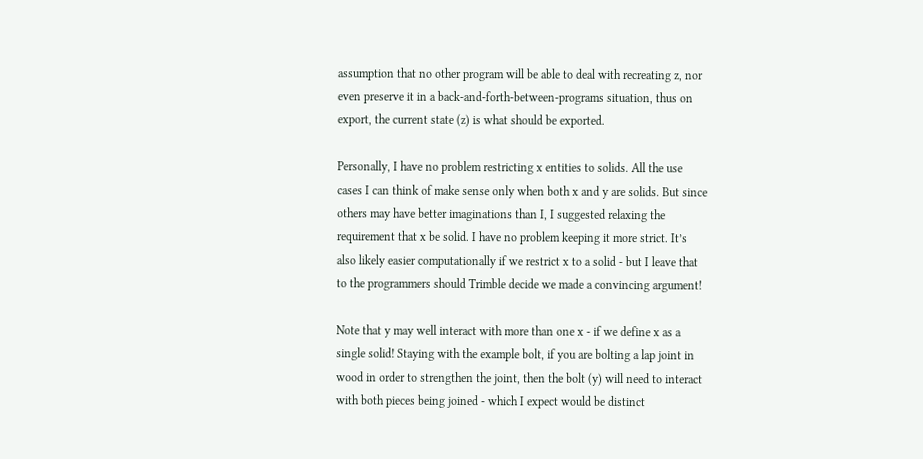assumption that no other program will be able to deal with recreating z, nor even preserve it in a back-and-forth-between-programs situation, thus on export, the current state (z) is what should be exported.

Personally, I have no problem restricting x entities to solids. All the use cases I can think of make sense only when both x and y are solids. But since others may have better imaginations than I, I suggested relaxing the requirement that x be solid. I have no problem keeping it more strict. It’s also likely easier computationally if we restrict x to a solid - but I leave that to the programmers should Trimble decide we made a convincing argument!

Note that y may well interact with more than one x - if we define x as a single solid! Staying with the example bolt, if you are bolting a lap joint in wood in order to strengthen the joint, then the bolt (y) will need to interact with both pieces being joined - which I expect would be distinct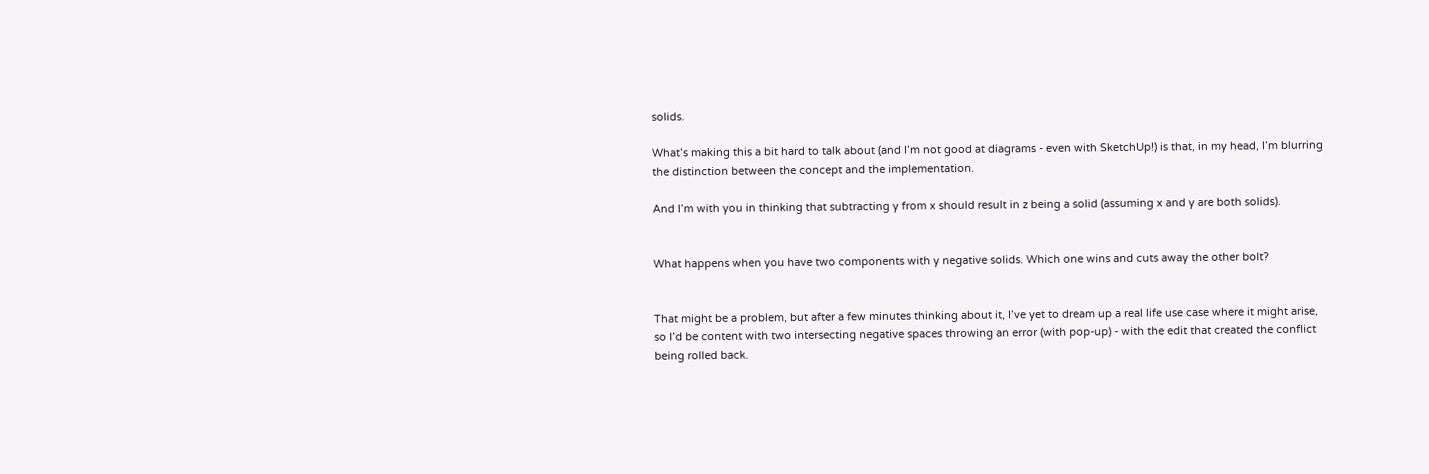solids.

What’s making this a bit hard to talk about (and I’m not good at diagrams - even with SketchUp!) is that, in my head, I’m blurring the distinction between the concept and the implementation.

And I’m with you in thinking that subtracting y from x should result in z being a solid (assuming x and y are both solids).


What happens when you have two components with y negative solids. Which one wins and cuts away the other bolt?


That might be a problem, but after a few minutes thinking about it, I’ve yet to dream up a real life use case where it might arise, so I’d be content with two intersecting negative spaces throwing an error (with pop-up) - with the edit that created the conflict being rolled back.